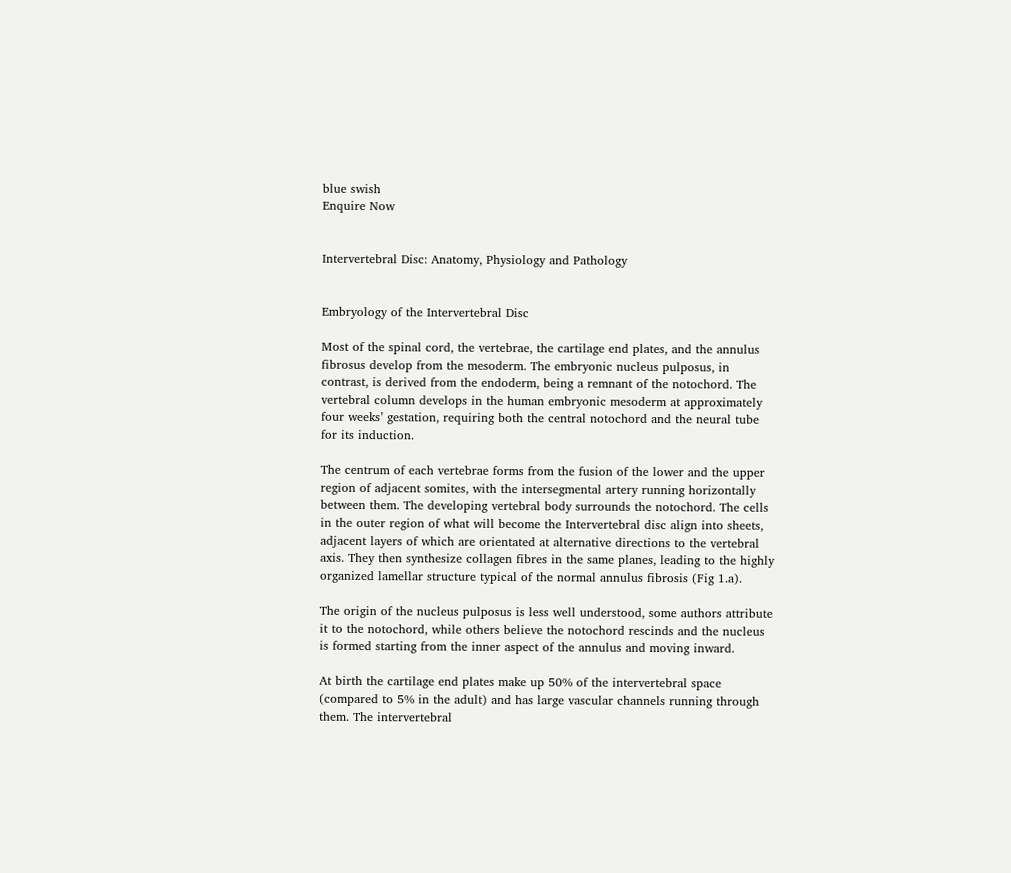blue swish
Enquire Now


Intervertebral Disc: Anatomy, Physiology and Pathology


Embryology of the Intervertebral Disc

Most of the spinal cord, the vertebrae, the cartilage end plates, and the annulus fibrosus develop from the mesoderm. The embryonic nucleus pulposus, in contrast, is derived from the endoderm, being a remnant of the notochord. The vertebral column develops in the human embryonic mesoderm at approximately four weeks’ gestation, requiring both the central notochord and the neural tube for its induction.

The centrum of each vertebrae forms from the fusion of the lower and the upper region of adjacent somites, with the intersegmental artery running horizontally between them. The developing vertebral body surrounds the notochord. The cells in the outer region of what will become the Intervertebral disc align into sheets, adjacent layers of which are orientated at alternative directions to the vertebral axis. They then synthesize collagen fibres in the same planes, leading to the highly organized lamellar structure typical of the normal annulus fibrosis (Fig 1.a).

The origin of the nucleus pulposus is less well understood, some authors attribute it to the notochord, while others believe the notochord rescinds and the nucleus is formed starting from the inner aspect of the annulus and moving inward.

At birth the cartilage end plates make up 50% of the intervertebral space (compared to 5% in the adult) and has large vascular channels running through them. The intervertebral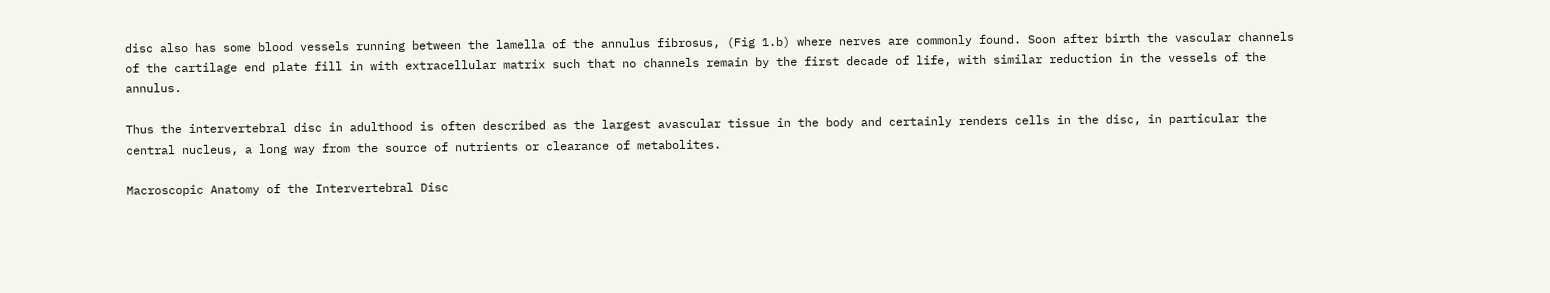disc also has some blood vessels running between the lamella of the annulus fibrosus, (Fig 1.b) where nerves are commonly found. Soon after birth the vascular channels of the cartilage end plate fill in with extracellular matrix such that no channels remain by the first decade of life, with similar reduction in the vessels of the annulus.

Thus the intervertebral disc in adulthood is often described as the largest avascular tissue in the body and certainly renders cells in the disc, in particular the central nucleus, a long way from the source of nutrients or clearance of metabolites.

Macroscopic Anatomy of the Intervertebral Disc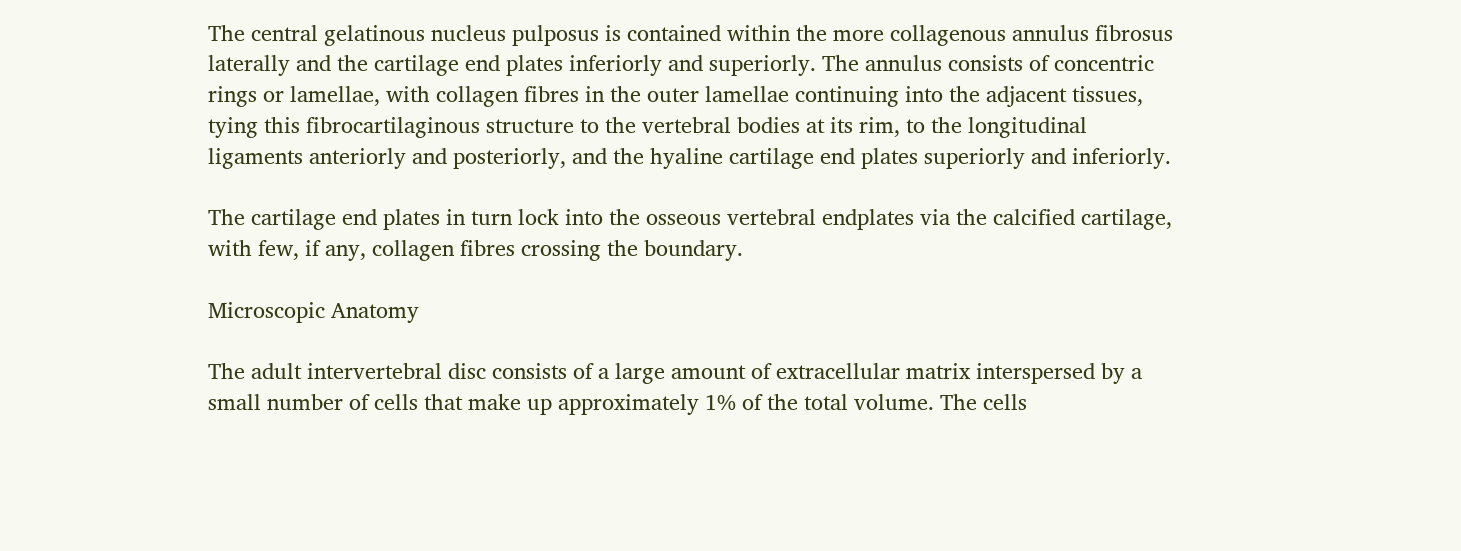The central gelatinous nucleus pulposus is contained within the more collagenous annulus fibrosus laterally and the cartilage end plates inferiorly and superiorly. The annulus consists of concentric rings or lamellae, with collagen fibres in the outer lamellae continuing into the adjacent tissues, tying this fibrocartilaginous structure to the vertebral bodies at its rim, to the longitudinal ligaments anteriorly and posteriorly, and the hyaline cartilage end plates superiorly and inferiorly.

The cartilage end plates in turn lock into the osseous vertebral endplates via the calcified cartilage, with few, if any, collagen fibres crossing the boundary.

Microscopic Anatomy

The adult intervertebral disc consists of a large amount of extracellular matrix interspersed by a small number of cells that make up approximately 1% of the total volume. The cells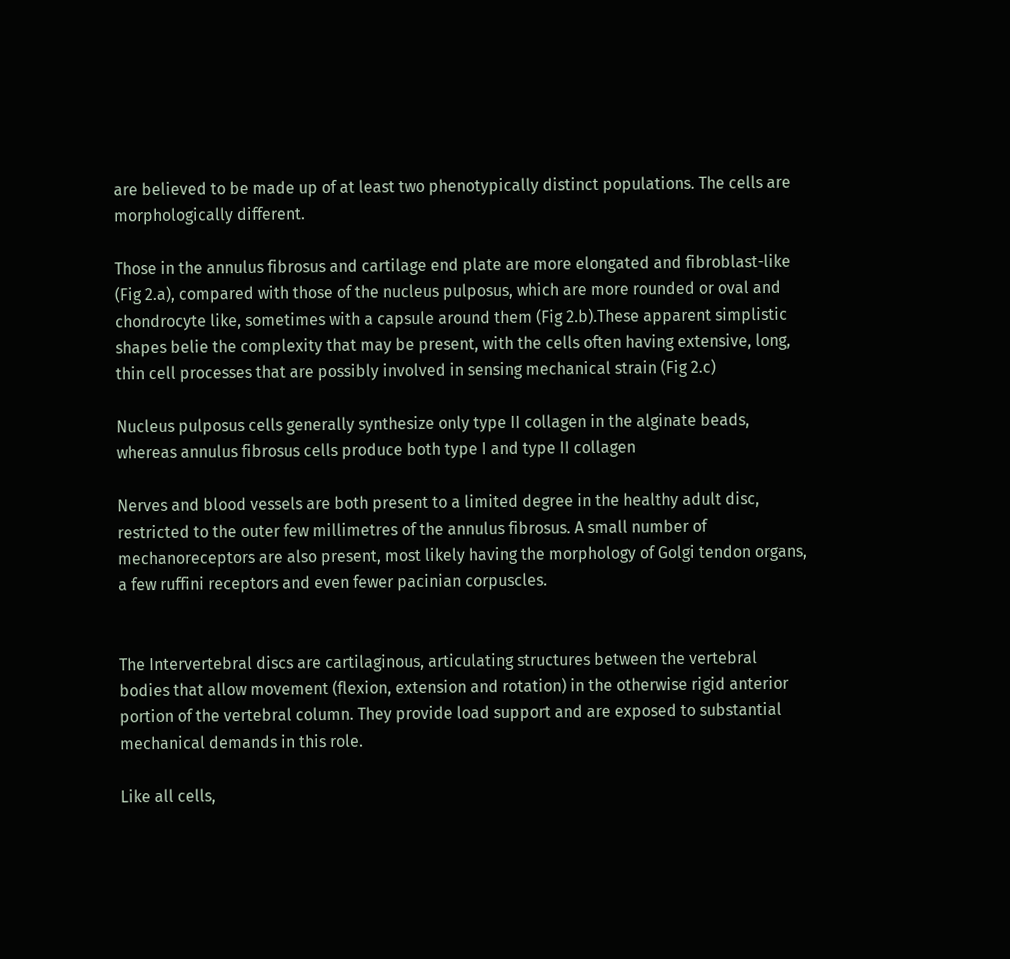are believed to be made up of at least two phenotypically distinct populations. The cells are morphologically different.

Those in the annulus fibrosus and cartilage end plate are more elongated and fibroblast-like (Fig 2.a), compared with those of the nucleus pulposus, which are more rounded or oval and chondrocyte like, sometimes with a capsule around them (Fig 2.b).These apparent simplistic shapes belie the complexity that may be present, with the cells often having extensive, long, thin cell processes that are possibly involved in sensing mechanical strain (Fig 2.c)

Nucleus pulposus cells generally synthesize only type II collagen in the alginate beads, whereas annulus fibrosus cells produce both type I and type II collagen

Nerves and blood vessels are both present to a limited degree in the healthy adult disc, restricted to the outer few millimetres of the annulus fibrosus. A small number of mechanoreceptors are also present, most likely having the morphology of Golgi tendon organs, a few ruffini receptors and even fewer pacinian corpuscles.


The Intervertebral discs are cartilaginous, articulating structures between the vertebral bodies that allow movement (flexion, extension and rotation) in the otherwise rigid anterior portion of the vertebral column. They provide load support and are exposed to substantial mechanical demands in this role.

Like all cells,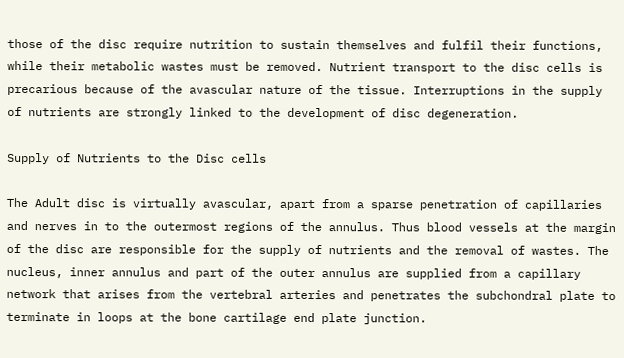those of the disc require nutrition to sustain themselves and fulfil their functions, while their metabolic wastes must be removed. Nutrient transport to the disc cells is precarious because of the avascular nature of the tissue. Interruptions in the supply of nutrients are strongly linked to the development of disc degeneration.

Supply of Nutrients to the Disc cells

The Adult disc is virtually avascular, apart from a sparse penetration of capillaries and nerves in to the outermost regions of the annulus. Thus blood vessels at the margin of the disc are responsible for the supply of nutrients and the removal of wastes. The nucleus, inner annulus and part of the outer annulus are supplied from a capillary network that arises from the vertebral arteries and penetrates the subchondral plate to terminate in loops at the bone cartilage end plate junction.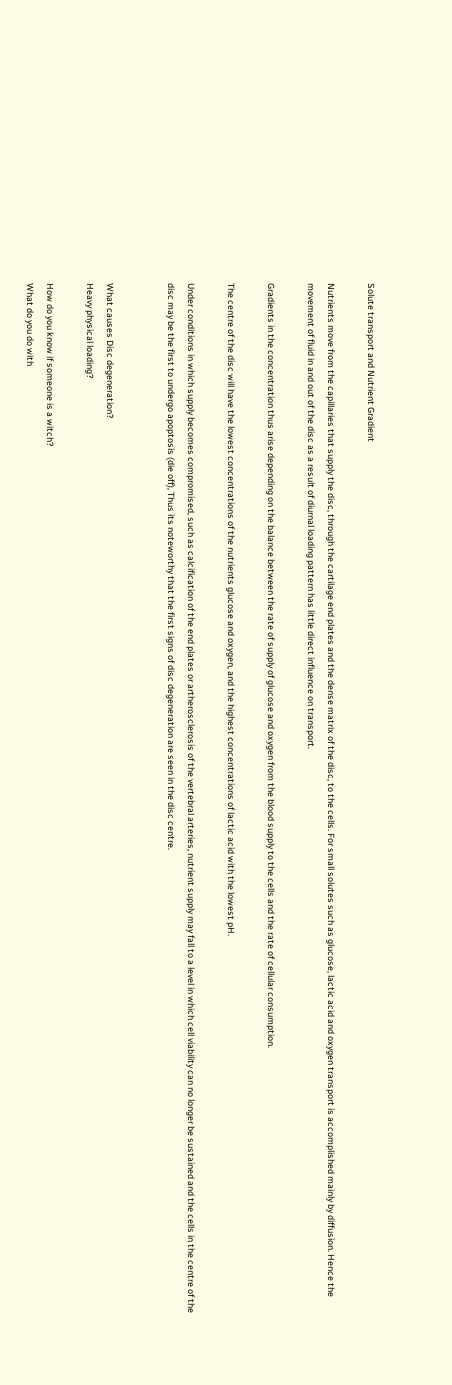Solute transport and Nutrient Gradient

Nutrients move from the capillaries that supply the disc, through the cartilage end plates and the dense matrix of the disc, to the cells. For small solutes such as glucose, lactic acid and oxygen transport is accomplished mainly by diffusion. Hence the movement of fluid in and out of the disc as a result of diurnal loading pattern has little direct influence on transport.

Gradients in the concentration thus arise depending on the balance between the rate of supply of glucose and oxygen from the blood supply to the cells and the rate of cellular consumption.

The centre of the disc will have the lowest concentrations of the nutrients glucose and oxygen, and the highest concentrations of lactic acid with the lowest pH.

Under conditions in which supply becomes compromised, such as calcification of the end plates or artherosclerosis of the vertebral arteries, nutrient supply may fall to a level in which cell viability can no longer be sustained and the cells in the centre of the disc may be the first to undergo apoptosis (die off), Thus its noteworthy that the first signs of disc degeneration are seen in the disc centre.


What causes Disc degeneration?
Heavy physical loading?

How do you know if someone is a witch?
What do you do with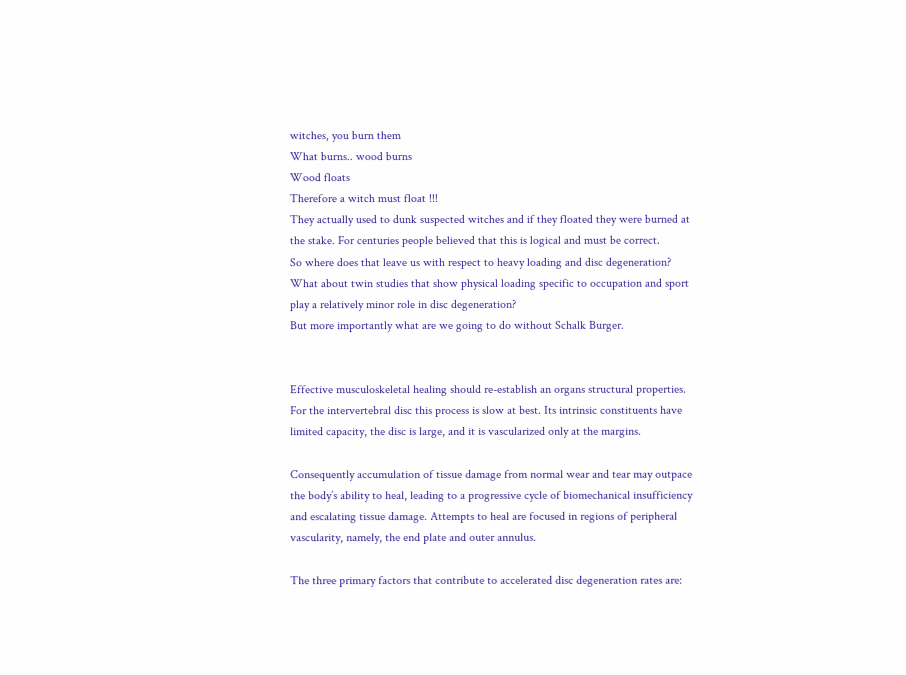witches, you burn them
What burns.. wood burns
Wood floats
Therefore a witch must float !!!
They actually used to dunk suspected witches and if they floated they were burned at the stake. For centuries people believed that this is logical and must be correct.
So where does that leave us with respect to heavy loading and disc degeneration?
What about twin studies that show physical loading specific to occupation and sport play a relatively minor role in disc degeneration?
But more importantly what are we going to do without Schalk Burger.


Effective musculoskeletal healing should re-establish an organs structural properties. For the intervertebral disc this process is slow at best. Its intrinsic constituents have limited capacity, the disc is large, and it is vascularized only at the margins.

Consequently accumulation of tissue damage from normal wear and tear may outpace the body’s ability to heal, leading to a progressive cycle of biomechanical insufficiency and escalating tissue damage. Attempts to heal are focused in regions of peripheral vascularity, namely, the end plate and outer annulus.

The three primary factors that contribute to accelerated disc degeneration rates are: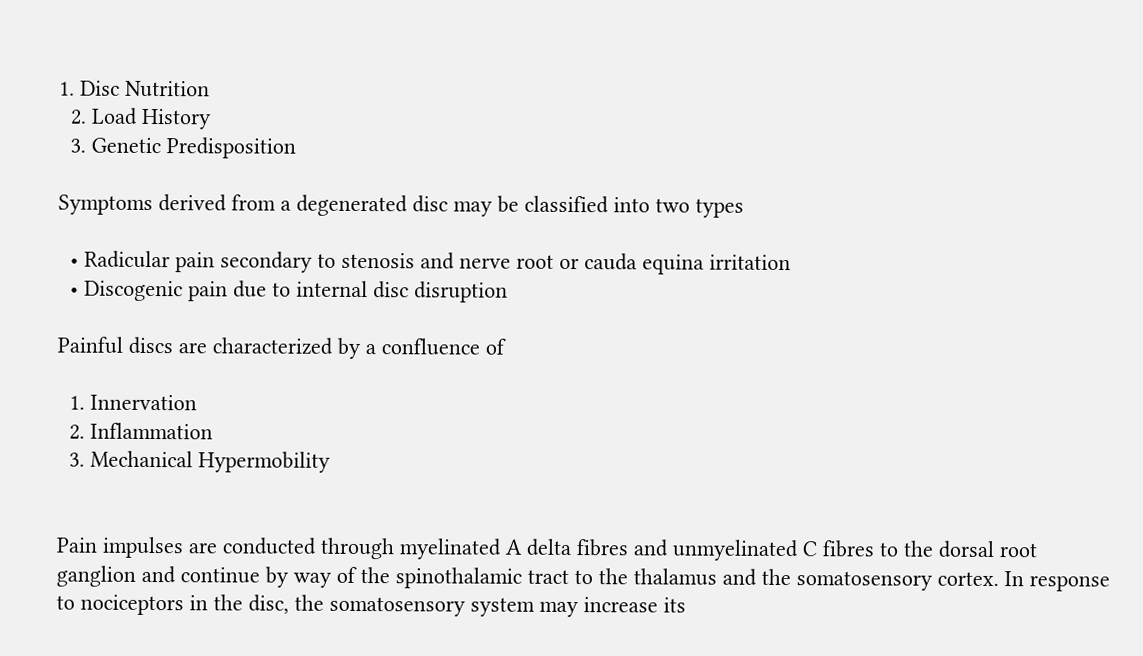1. Disc Nutrition
  2. Load History
  3. Genetic Predisposition

Symptoms derived from a degenerated disc may be classified into two types

  • Radicular pain secondary to stenosis and nerve root or cauda equina irritation
  • Discogenic pain due to internal disc disruption

Painful discs are characterized by a confluence of

  1. Innervation
  2. Inflammation
  3. Mechanical Hypermobility


Pain impulses are conducted through myelinated A delta fibres and unmyelinated C fibres to the dorsal root ganglion and continue by way of the spinothalamic tract to the thalamus and the somatosensory cortex. In response to nociceptors in the disc, the somatosensory system may increase its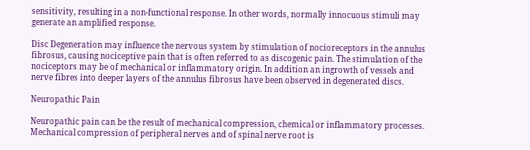sensitivity, resulting in a non-functional response. In other words, normally innocuous stimuli may generate an amplified response.

Disc Degeneration may influence the nervous system by stimulation of nocioreceptors in the annulus fibrosus, causing nociceptive pain that is often referred to as discogenic pain. The stimulation of the nociceptors may be of mechanical or inflammatory origin. In addition an ingrowth of vessels and nerve fibres into deeper layers of the annulus fibrosus have been observed in degenerated discs.

Neuropathic Pain

Neuropathic pain can be the result of mechanical compression, chemical or inflammatory processes. Mechanical compression of peripheral nerves and of spinal nerve root is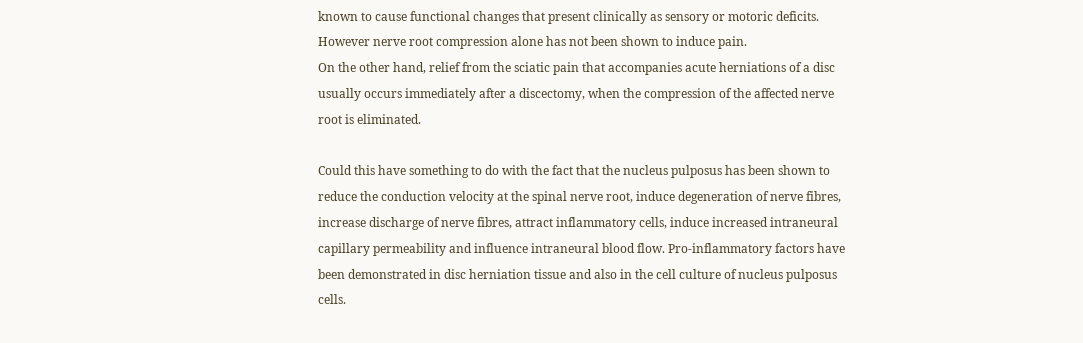known to cause functional changes that present clinically as sensory or motoric deficits. However nerve root compression alone has not been shown to induce pain.
On the other hand, relief from the sciatic pain that accompanies acute herniations of a disc usually occurs immediately after a discectomy, when the compression of the affected nerve root is eliminated.

Could this have something to do with the fact that the nucleus pulposus has been shown to reduce the conduction velocity at the spinal nerve root, induce degeneration of nerve fibres, increase discharge of nerve fibres, attract inflammatory cells, induce increased intraneural capillary permeability and influence intraneural blood flow. Pro-inflammatory factors have been demonstrated in disc herniation tissue and also in the cell culture of nucleus pulposus cells.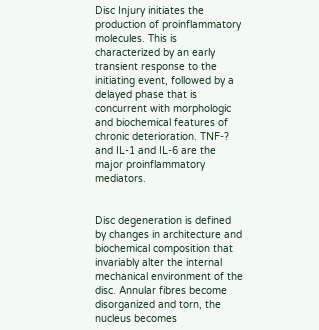Disc Injury initiates the production of proinflammatory molecules. This is characterized by an early transient response to the initiating event, followed by a delayed phase that is concurrent with morphologic and biochemical features of chronic deterioration. TNF-? and IL-1 and IL-6 are the major proinflammatory mediators.


Disc degeneration is defined by changes in architecture and biochemical composition that invariably alter the internal mechanical environment of the disc. Annular fibres become disorganized and torn, the nucleus becomes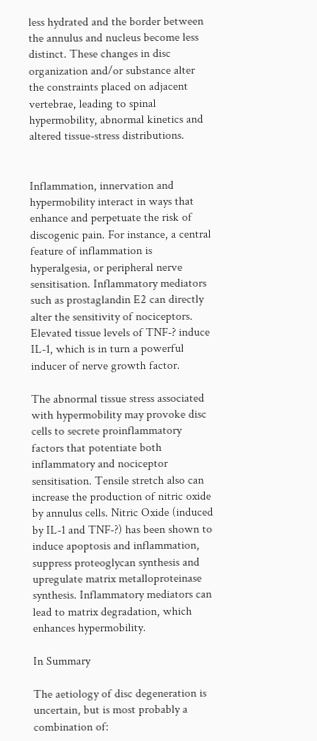less hydrated and the border between the annulus and nucleus become less distinct. These changes in disc organization and/or substance alter the constraints placed on adjacent vertebrae, leading to spinal hypermobility, abnormal kinetics and altered tissue-stress distributions.


Inflammation, innervation and hypermobility interact in ways that enhance and perpetuate the risk of discogenic pain. For instance, a central feature of inflammation is hyperalgesia, or peripheral nerve sensitisation. Inflammatory mediators such as prostaglandin E2 can directly alter the sensitivity of nociceptors. Elevated tissue levels of TNF-? induce IL-1, which is in turn a powerful inducer of nerve growth factor.

The abnormal tissue stress associated with hypermobility may provoke disc cells to secrete proinflammatory factors that potentiate both inflammatory and nociceptor sensitisation. Tensile stretch also can increase the production of nitric oxide by annulus cells. Nitric Oxide (induced by IL-1 and TNF-?) has been shown to induce apoptosis and inflammation, suppress proteoglycan synthesis and upregulate matrix metalloproteinase synthesis. Inflammatory mediators can lead to matrix degradation, which enhances hypermobility.

In Summary

The aetiology of disc degeneration is uncertain, but is most probably a combination of: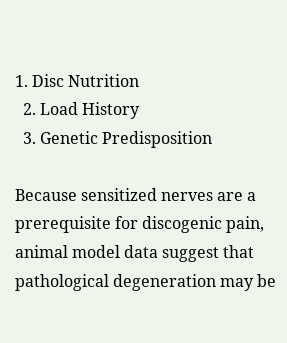1. Disc Nutrition
  2. Load History
  3. Genetic Predisposition

Because sensitized nerves are a prerequisite for discogenic pain, animal model data suggest that pathological degeneration may be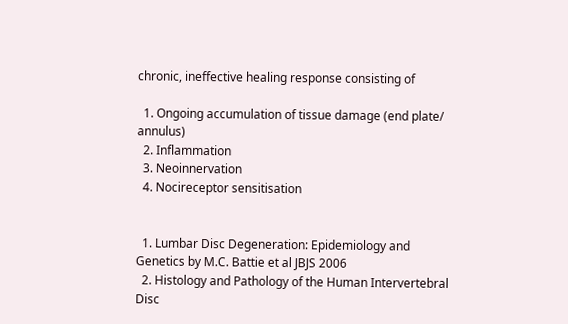chronic, ineffective healing response consisting of

  1. Ongoing accumulation of tissue damage (end plate/ annulus)
  2. Inflammation
  3. Neoinnervation
  4. Nocireceptor sensitisation


  1. Lumbar Disc Degeneration: Epidemiology and Genetics by M.C. Battie et al JBJS 2006
  2. Histology and Pathology of the Human Intervertebral Disc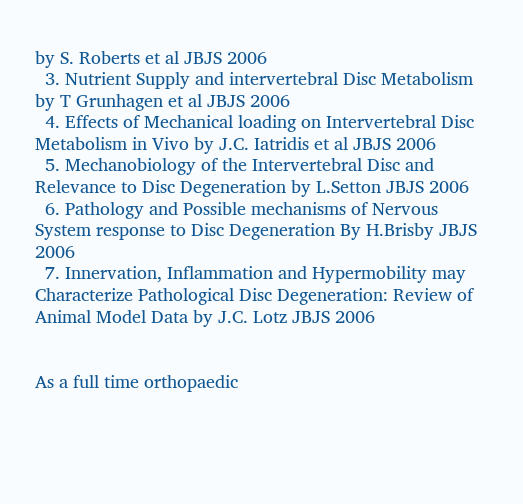by S. Roberts et al JBJS 2006
  3. Nutrient Supply and intervertebral Disc Metabolism by T Grunhagen et al JBJS 2006
  4. Effects of Mechanical loading on Intervertebral Disc Metabolism in Vivo by J.C. Iatridis et al JBJS 2006
  5. Mechanobiology of the Intervertebral Disc and Relevance to Disc Degeneration by L.Setton JBJS 2006
  6. Pathology and Possible mechanisms of Nervous System response to Disc Degeneration By H.Brisby JBJS 2006
  7. Innervation, Inflammation and Hypermobility may Characterize Pathological Disc Degeneration: Review of Animal Model Data by J.C. Lotz JBJS 2006


As a full time orthopaedic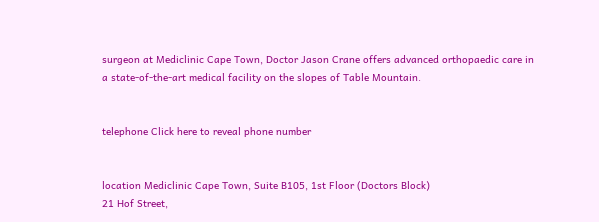surgeon at Mediclinic Cape Town, Doctor Jason Crane offers advanced orthopaedic care in a state-of-the-art medical facility on the slopes of Table Mountain.


telephone Click here to reveal phone number


location Mediclinic Cape Town, Suite B105, 1st Floor (Doctors Block)
21 Hof Street,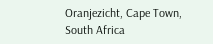Oranjezicht, Cape Town, South Africa